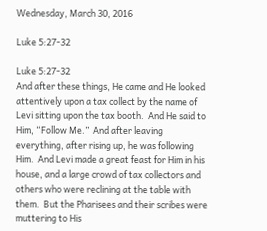Wednesday, March 30, 2016

Luke 5:27-32

Luke 5:27-32
And after these things, He came and He looked attentively upon a tax collect by the name of Levi sitting upon the tax booth.  And He said to Him, “Follow Me.”  And after leaving everything, after rising up, he was following Him.  And Levi made a great feast for Him in his house, and a large crowd of tax collectors and others who were reclining at the table with them.  But the Pharisees and their scribes were muttering to His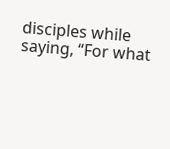disciples while saying, “For what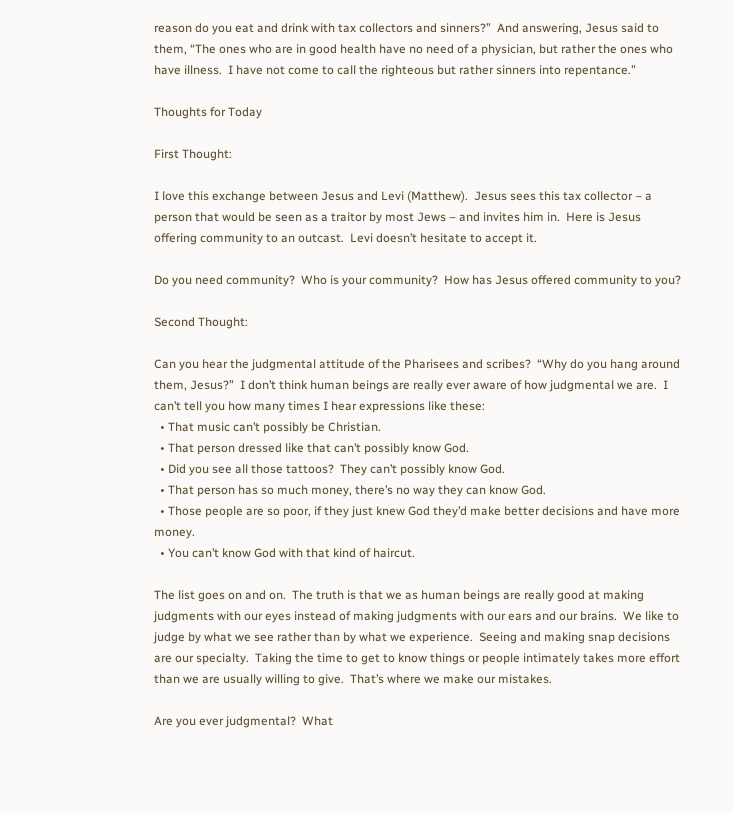reason do you eat and drink with tax collectors and sinners?”  And answering, Jesus said to them, “The ones who are in good health have no need of a physician, but rather the ones who have illness.  I have not come to call the righteous but rather sinners into repentance.”

Thoughts for Today

First Thought:

I love this exchange between Jesus and Levi (Matthew).  Jesus sees this tax collector – a person that would be seen as a traitor by most Jews – and invites him in.  Here is Jesus offering community to an outcast.  Levi doesn’t hesitate to accept it.

Do you need community?  Who is your community?  How has Jesus offered community to you?

Second Thought:

Can you hear the judgmental attitude of the Pharisees and scribes?  “Why do you hang around them, Jesus?”  I don’t think human beings are really ever aware of how judgmental we are.  I can’t tell you how many times I hear expressions like these:
  • That music can’t possibly be Christian.
  • That person dressed like that can’t possibly know God.
  • Did you see all those tattoos?  They can’t possibly know God.
  • That person has so much money, there’s no way they can know God.
  • Those people are so poor, if they just knew God they’d make better decisions and have more money.
  • You can’t know God with that kind of haircut.

The list goes on and on.  The truth is that we as human beings are really good at making judgments with our eyes instead of making judgments with our ears and our brains.  We like to judge by what we see rather than by what we experience.  Seeing and making snap decisions are our specialty.  Taking the time to get to know things or people intimately takes more effort than we are usually willing to give.  That’s where we make our mistakes.

Are you ever judgmental?  What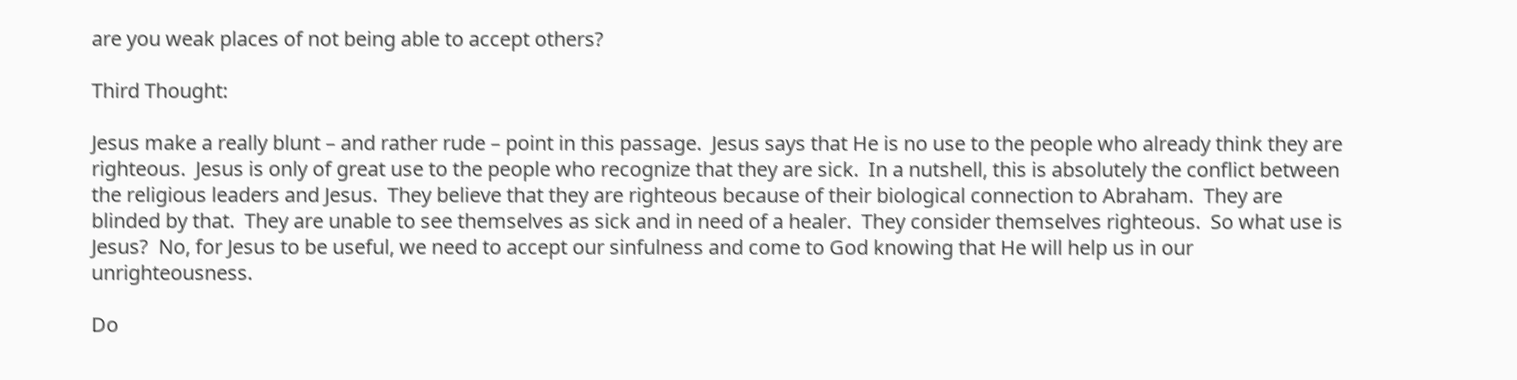are you weak places of not being able to accept others?

Third Thought:

Jesus make a really blunt – and rather rude – point in this passage.  Jesus says that He is no use to the people who already think they are righteous.  Jesus is only of great use to the people who recognize that they are sick.  In a nutshell, this is absolutely the conflict between the religious leaders and Jesus.  They believe that they are righteous because of their biological connection to Abraham.  They are blinded by that.  They are unable to see themselves as sick and in need of a healer.  They consider themselves righteous.  So what use is Jesus?  No, for Jesus to be useful, we need to accept our sinfulness and come to God knowing that He will help us in our unrighteousness.

Do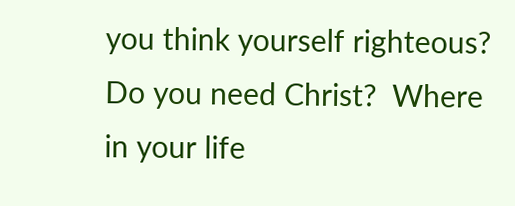you think yourself righteous?  Do you need Christ?  Where in your life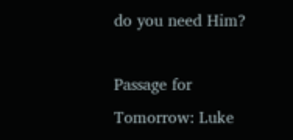do you need Him?

Passage for Tomorrow: Luke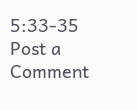5:33-35
Post a Comment